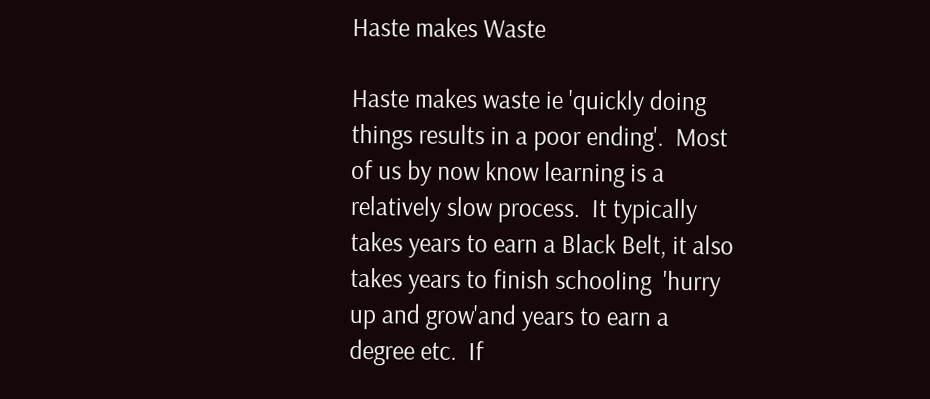Haste makes Waste

Haste makes waste ie 'quickly doing things results in a poor ending'.  Most of us by now know learning is a relatively slow process.  It typically takes years to earn a Black Belt, it also takes years to finish schooling  'hurry up and grow'and years to earn a degree etc.  If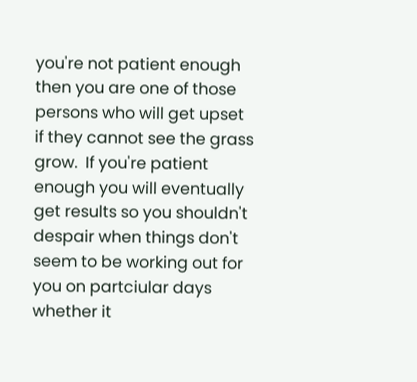you're not patient enough then you are one of those persons who will get upset if they cannot see the grass grow.  If you're patient enough you will eventually get results so you shouldn't despair when things don't seem to be working out for you on partciular days whether it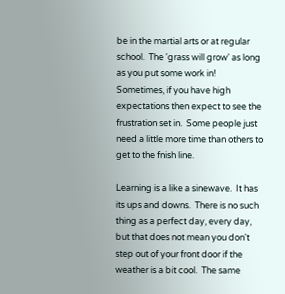be in the martial arts or at regular school.  The 'grass will grow' as long as you put some work in!  Sometimes, if you have high expectations then expect to see the frustration set in.  Some people just need a little more time than others to get to the fnish line.

Learning is a like a sinewave.  It has its ups and downs.  There is no such thing as a perfect day, every day, but that does not mean you don't step out of your front door if the weather is a bit cool.  The same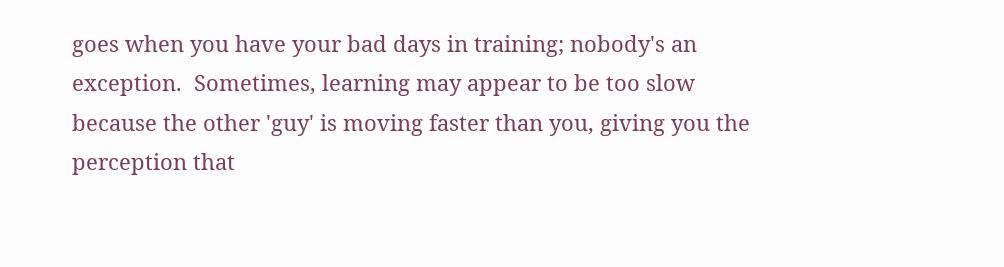goes when you have your bad days in training; nobody's an exception.  Sometimes, learning may appear to be too slow because the other 'guy' is moving faster than you, giving you the perception that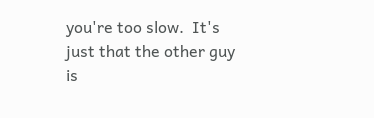you're too slow.  It's just that the other guy is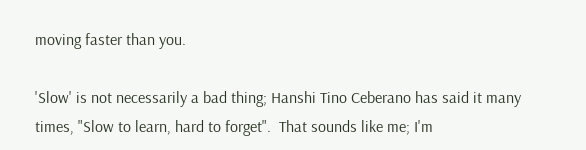moving faster than you.

'Slow' is not necessarily a bad thing; Hanshi Tino Ceberano has said it many times, "Slow to learn, hard to forget".  That sounds like me; I'm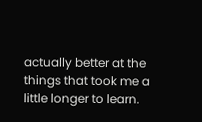actually better at the things that took me a little longer to learn.